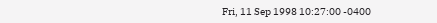Fri, 11 Sep 1998 10:27:00 -0400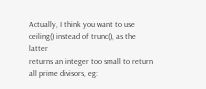Actually, I think you want to use ceiling() instead of trunc(), as the latter
returns an integer too small to return all prime divisors, eg: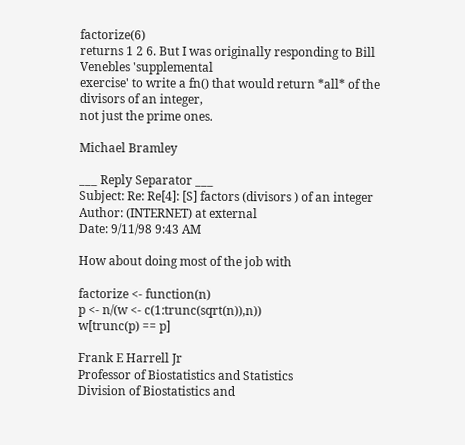factorize(6)
returns 1 2 6. But I was originally responding to Bill Venebles 'supplemental
exercise' to write a fn() that would return *all* of the divisors of an integer,
not just the prime ones.

Michael Bramley

___ Reply Separator ___
Subject: Re: Re[4]: [S] factors (divisors ) of an integer
Author: (INTERNET) at external
Date: 9/11/98 9:43 AM

How about doing most of the job with

factorize <- function(n)
p <- n/(w <- c(1:trunc(sqrt(n)),n))
w[trunc(p) == p]

Frank E Harrell Jr
Professor of Biostatistics and Statistics
Division of Biostatistics and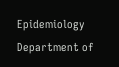Epidemiology
Department of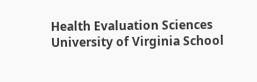Health Evaluation Sciences
University of Virginia School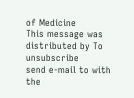of Medicine
This message was distributed by To unsubscribe
send e-mail to with the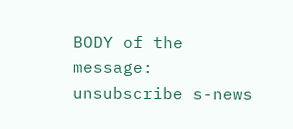BODY of the
message: unsubscribe s-news